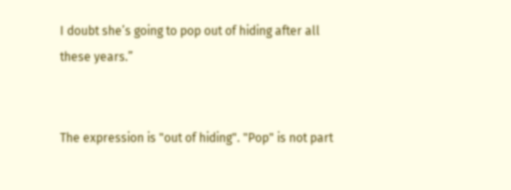I doubt she’s going to pop out of hiding after all these years.”


The expression is "out of hiding". "Pop" is not part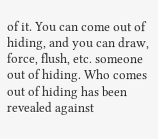of it. You can come out of hiding, and you can draw, force, flush, etc. someone out of hiding. Who comes out of hiding has been revealed against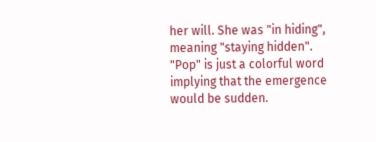her will. She was "in hiding", meaning "staying hidden". "Pop" is just a colorful word implying that the emergence would be sudden.